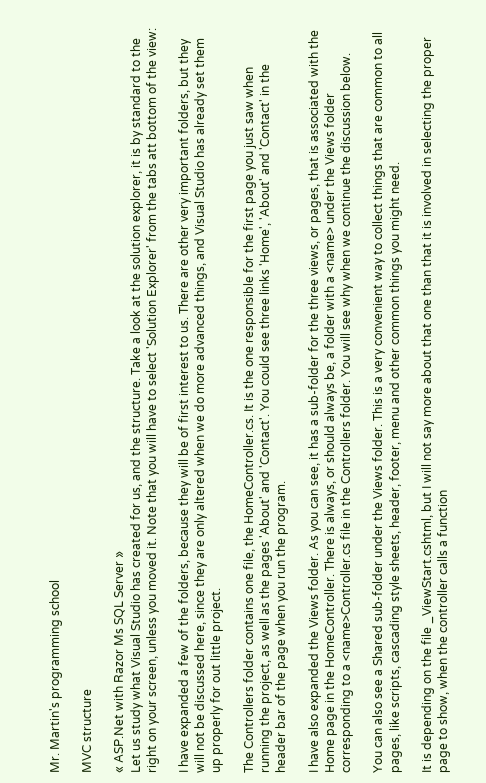Mr. Martin's programming school

MVC structure

« ASP.Net with Razor Ms SQL Server »
Let us study what Visual Studio has created for us, and the structure. Take a look at the solution explorer, it is by standard to the right on your screen, unless you moved it. Note that you will have to select 'Solution Explorer' from the tabs att bottom of the view:

I have expanded a few of the folders, because they will be of first interest to us. There are other very important folders, but they will not be discussed here, since they are only altered when we do more advanced things, and Visual Studio has already set them up properly for out little project.

The Controllers folder contains one file, the HomeController.cs. It is the one responsible for the first page you just saw when running the project, as well as the pages 'About' and 'Contact'. You could see three links 'Home', 'About' and 'Contact' in the header bar of the page when you run the program.

I have also expanded the Views folder. As you can see, it has a sub-folder for the three views, or pages, that is associated with the Home page in the HomeController. There is always, or should always be, a folder with a <name> under the Views folder corresponding to a <name>Controller.cs file in the Controllers folder. You will see why when we continue the discussion below.

You can also see a Shared sub-folder under the Views folder. This is a very convenient way to collect things that are common to all pages, like scripts, cascading style sheets, header, footer, menu and other common things you might need.

It is depending on the file _ViewStart.cshtml, but I will not say more about that one than that it is involved in selecting the proper page to show, when the controller calls a function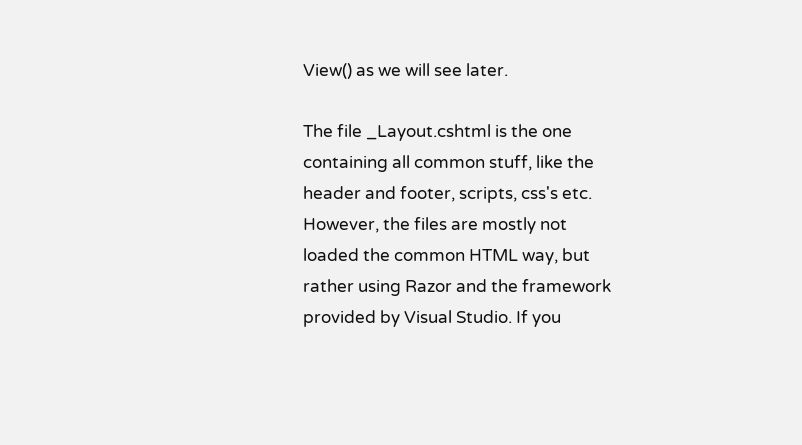View() as we will see later.

The file _Layout.cshtml is the one containing all common stuff, like the header and footer, scripts, css's etc. However, the files are mostly not loaded the common HTML way, but rather using Razor and the framework provided by Visual Studio. If you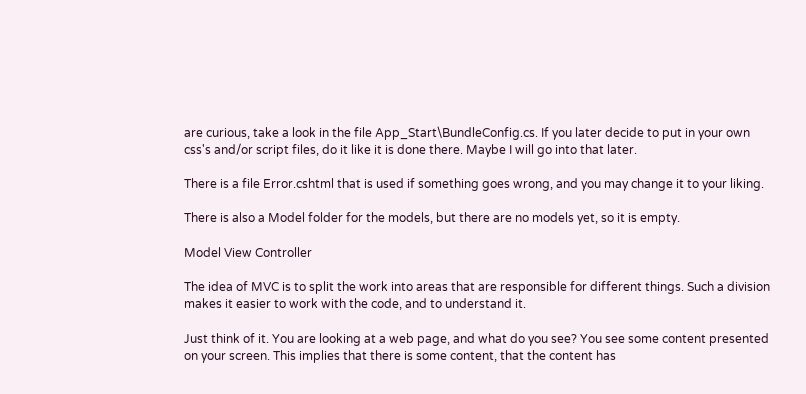are curious, take a look in the file App_Start\BundleConfig.cs. If you later decide to put in your own css's and/or script files, do it like it is done there. Maybe I will go into that later.

There is a file Error.cshtml that is used if something goes wrong, and you may change it to your liking.

There is also a Model folder for the models, but there are no models yet, so it is empty.

Model View Controller

The idea of MVC is to split the work into areas that are responsible for different things. Such a division makes it easier to work with the code, and to understand it.

Just think of it. You are looking at a web page, and what do you see? You see some content presented on your screen. This implies that there is some content, that the content has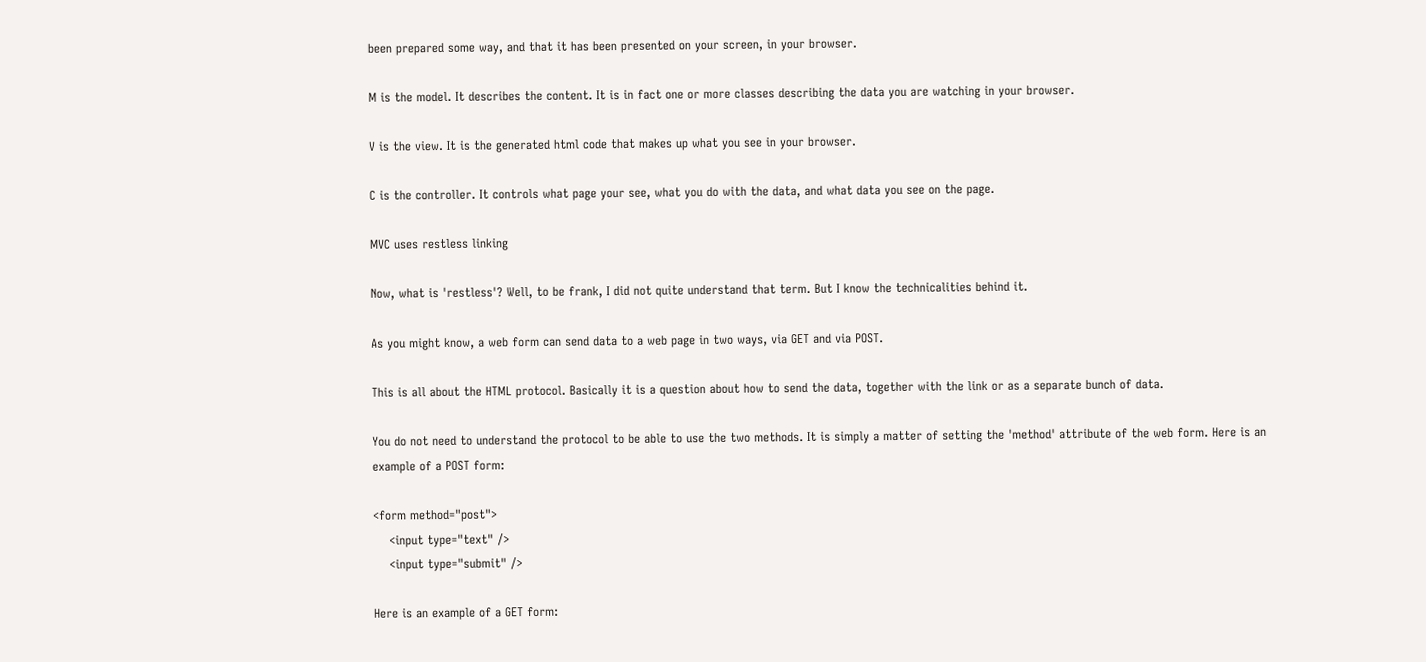been prepared some way, and that it has been presented on your screen, in your browser.

M is the model. It describes the content. It is in fact one or more classes describing the data you are watching in your browser.

V is the view. It is the generated html code that makes up what you see in your browser.

C is the controller. It controls what page your see, what you do with the data, and what data you see on the page.

MVC uses restless linking

Now, what is 'restless'? Well, to be frank, I did not quite understand that term. But I know the technicalities behind it.

As you might know, a web form can send data to a web page in two ways, via GET and via POST.

This is all about the HTML protocol. Basically it is a question about how to send the data, together with the link or as a separate bunch of data.

You do not need to understand the protocol to be able to use the two methods. It is simply a matter of setting the 'method' attribute of the web form. Here is an example of a POST form:

<form method="post">
    <input type="text" />
    <input type="submit" />

Here is an example of a GET form: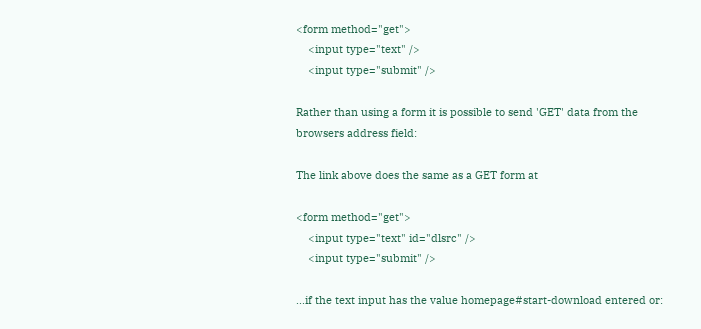<form method="get">
    <input type="text" />
    <input type="submit" />

Rather than using a form it is possible to send 'GET' data from the browsers address field:

The link above does the same as a GET form at

<form method="get">
    <input type="text" id="dlsrc" />
    <input type="submit" />

...if the text input has the value homepage#start-download entered or: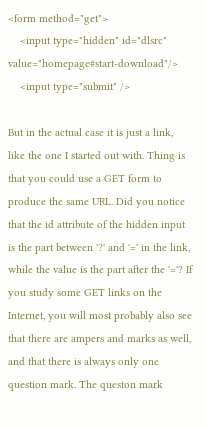<form method="get">
    <input type="hidden" id="dlsrc" value="homepage#start-download"/>
    <input type="submit" />

But in the actual case it is just a link, like the one I started out with. Thing is that you could use a GET form to produce the same URL. Did you notice that the id attribute of the hidden input is the part between '?' and '=' in the link, while the value is the part after the '='? If you study some GET links on the Internet, you will most probably also see that there are ampers and marks as well, and that there is always only one question mark. The queston mark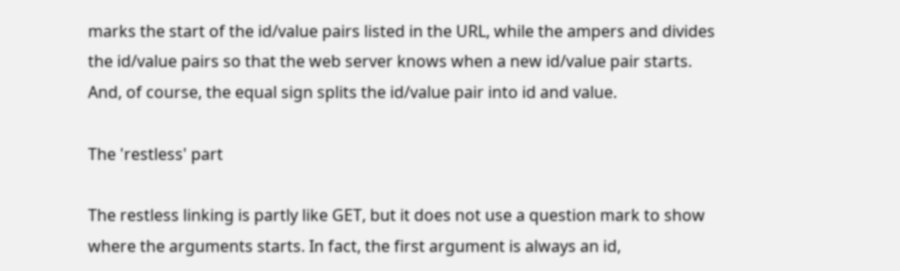marks the start of the id/value pairs listed in the URL, while the ampers and divides the id/value pairs so that the web server knows when a new id/value pair starts. And, of course, the equal sign splits the id/value pair into id and value.

The 'restless' part

The restless linking is partly like GET, but it does not use a question mark to show where the arguments starts. In fact, the first argument is always an id,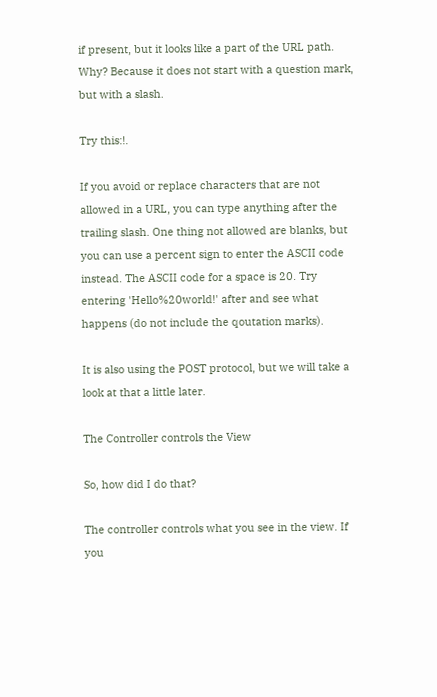if present, but it looks like a part of the URL path. Why? Because it does not start with a question mark, but with a slash.

Try this:!.

If you avoid or replace characters that are not allowed in a URL, you can type anything after the trailing slash. One thing not allowed are blanks, but you can use a percent sign to enter the ASCII code instead. The ASCII code for a space is 20. Try entering 'Hello%20world!' after and see what happens (do not include the qoutation marks).

It is also using the POST protocol, but we will take a look at that a little later.

The Controller controls the View

So, how did I do that?

The controller controls what you see in the view. If you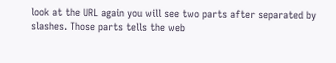look at the URL again you will see two parts after separated by slashes. Those parts tells the web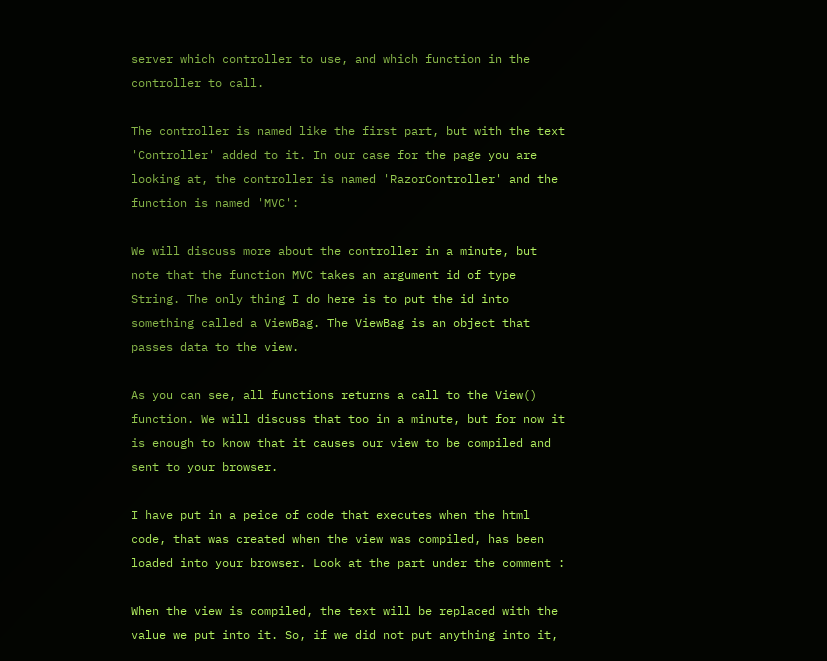server which controller to use, and which function in the controller to call.

The controller is named like the first part, but with the text 'Controller' added to it. In our case for the page you are looking at, the controller is named 'RazorController' and the function is named 'MVC':

We will discuss more about the controller in a minute, but note that the function MVC takes an argument id of type String. The only thing I do here is to put the id into something called a ViewBag. The ViewBag is an object that passes data to the view.

As you can see, all functions returns a call to the View() function. We will discuss that too in a minute, but for now it is enough to know that it causes our view to be compiled and sent to your browser.

I have put in a peice of code that executes when the html code, that was created when the view was compiled, has been loaded into your browser. Look at the part under the comment :

When the view is compiled, the text will be replaced with the value we put into it. So, if we did not put anything into it,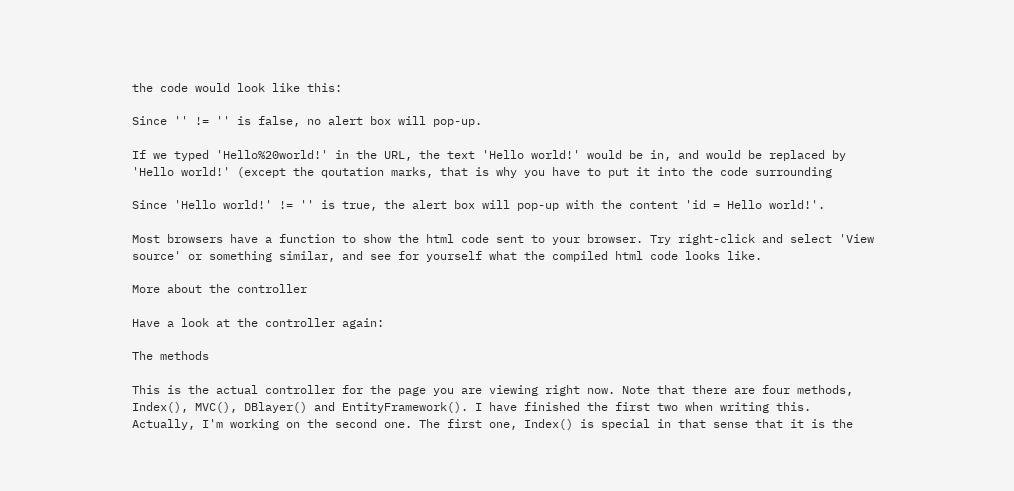the code would look like this:

Since '' != '' is false, no alert box will pop-up.

If we typed 'Hello%20world!' in the URL, the text 'Hello world!' would be in, and would be replaced by 'Hello world!' (except the qoutation marks, that is why you have to put it into the code surrounding

Since 'Hello world!' != '' is true, the alert box will pop-up with the content 'id = Hello world!'.

Most browsers have a function to show the html code sent to your browser. Try right-click and select 'View source' or something similar, and see for yourself what the compiled html code looks like.

More about the controller

Have a look at the controller again:

The methods

This is the actual controller for the page you are viewing right now. Note that there are four methods, Index(), MVC(), DBlayer() and EntityFramework(). I have finished the first two when writing this. Actually, I'm working on the second one. The first one, Index() is special in that sense that it is the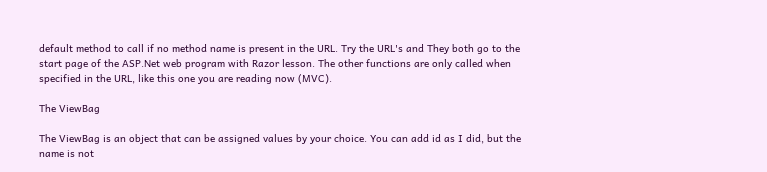default method to call if no method name is present in the URL. Try the URL's and They both go to the start page of the ASP.Net web program with Razor lesson. The other functions are only called when specified in the URL, like this one you are reading now (MVC).

The ViewBag

The ViewBag is an object that can be assigned values by your choice. You can add id as I did, but the name is not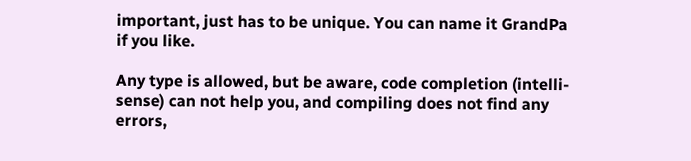important, just has to be unique. You can name it GrandPa if you like.

Any type is allowed, but be aware, code completion (intelli-sense) can not help you, and compiling does not find any errors,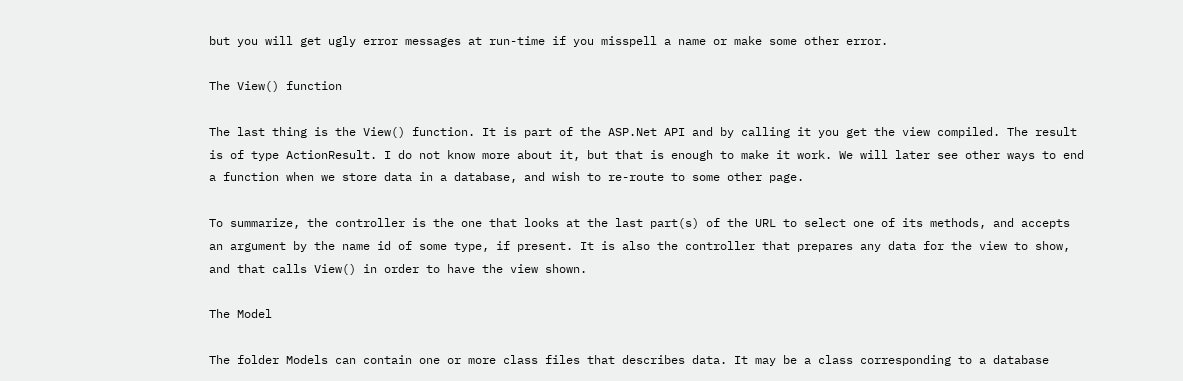but you will get ugly error messages at run-time if you misspell a name or make some other error.

The View() function

The last thing is the View() function. It is part of the ASP.Net API and by calling it you get the view compiled. The result is of type ActionResult. I do not know more about it, but that is enough to make it work. We will later see other ways to end a function when we store data in a database, and wish to re-route to some other page.

To summarize, the controller is the one that looks at the last part(s) of the URL to select one of its methods, and accepts an argument by the name id of some type, if present. It is also the controller that prepares any data for the view to show, and that calls View() in order to have the view shown.

The Model

The folder Models can contain one or more class files that describes data. It may be a class corresponding to a database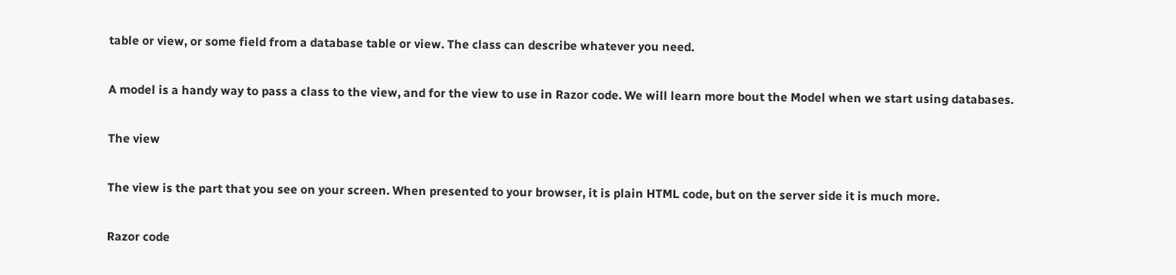table or view, or some field from a database table or view. The class can describe whatever you need.

A model is a handy way to pass a class to the view, and for the view to use in Razor code. We will learn more bout the Model when we start using databases.

The view

The view is the part that you see on your screen. When presented to your browser, it is plain HTML code, but on the server side it is much more.

Razor code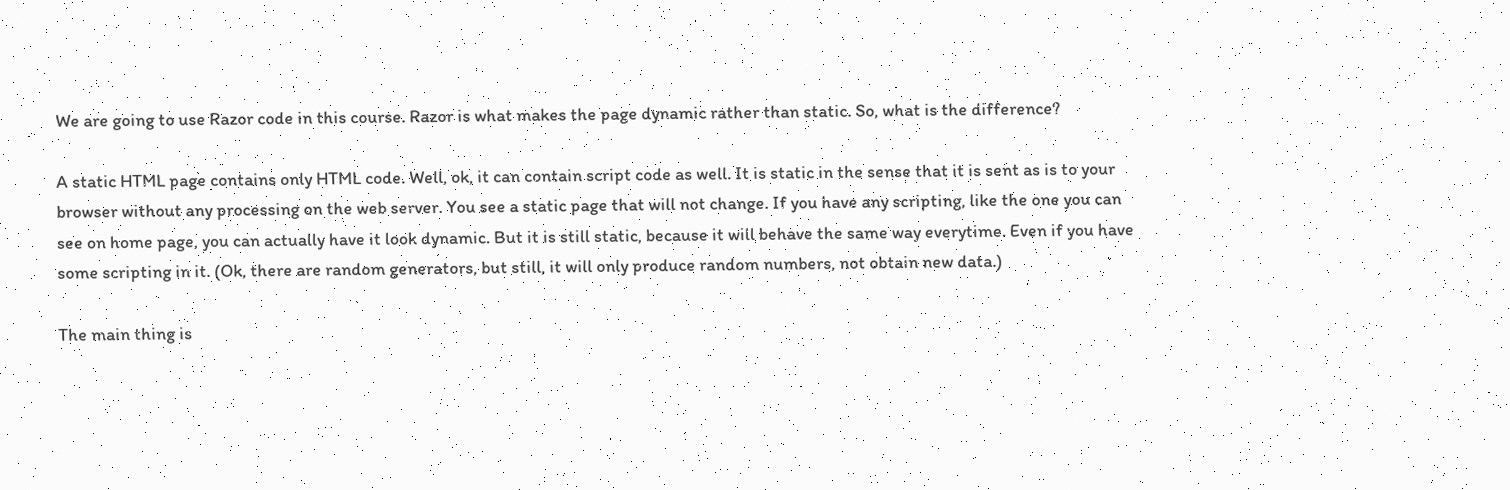We are going to use Razor code in this course. Razor is what makes the page dynamic rather than static. So, what is the difference?

A static HTML page contains only HTML code. Well, ok, it can contain script code as well. It is static in the sense that it is sent as is to your browser without any processing on the web server. You see a static page that will not change. If you have any scripting, like the one you can see on home page, you can actually have it look dynamic. But it is still static, because it will behave the same way everytime. Even if you have some scripting in it. (Ok, there are random generators, but still, it will only produce random numbers, not obtain new data.)

The main thing is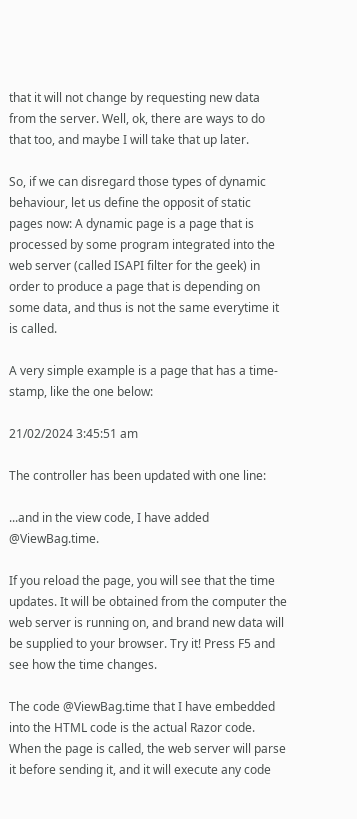that it will not change by requesting new data from the server. Well, ok, there are ways to do that too, and maybe I will take that up later.

So, if we can disregard those types of dynamic behaviour, let us define the opposit of static pages now: A dynamic page is a page that is processed by some program integrated into the web server (called ISAPI filter for the geek) in order to produce a page that is depending on some data, and thus is not the same everytime it is called.

A very simple example is a page that has a time-stamp, like the one below:

21/02/2024 3:45:51 am

The controller has been updated with one line:

...and in the view code, I have added @ViewBag.time.

If you reload the page, you will see that the time updates. It will be obtained from the computer the web server is running on, and brand new data will be supplied to your browser. Try it! Press F5 and see how the time changes.

The code @ViewBag.time that I have embedded into the HTML code is the actual Razor code. When the page is called, the web server will parse it before sending it, and it will execute any code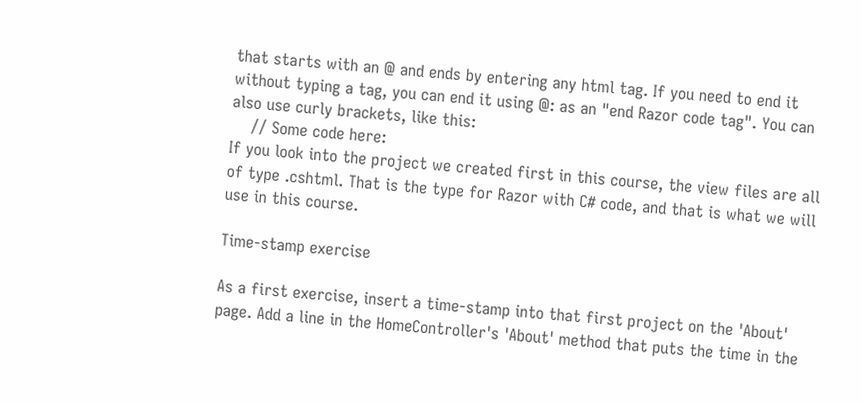that starts with an @ and ends by entering any html tag. If you need to end it without typing a tag, you can end it using @: as an "end Razor code tag". You can also use curly brackets, like this:
    // Some code here:
If you look into the project we created first in this course, the view files are all of type .cshtml. That is the type for Razor with C# code, and that is what we will use in this course.

Time-stamp exercise

As a first exercise, insert a time-stamp into that first project on the 'About' page. Add a line in the HomeController's 'About' method that puts the time in the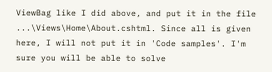ViewBag like I did above, and put it in the file ...\Views\Home\About.cshtml. Since all is given here, I will not put it in 'Code samples'. I'm sure you will be able to solve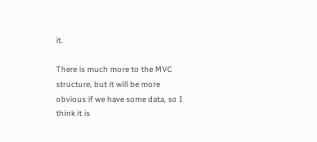it.

There is much more to the MVC structure, but it will be more obvious if we have some data, so I think it is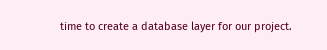time to create a database layer for our project.